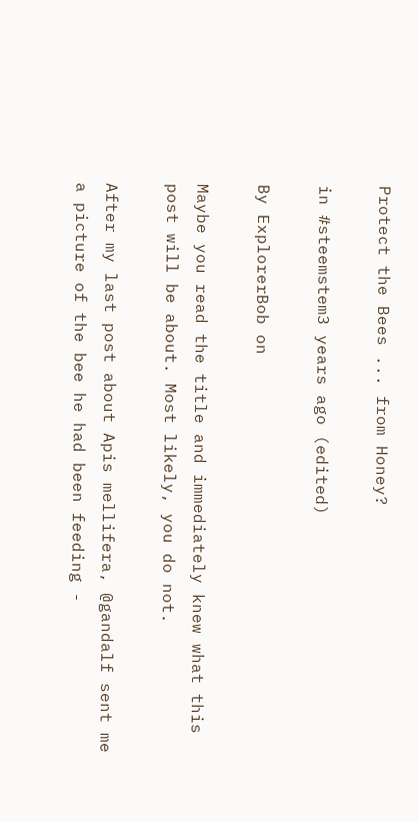Protect the Bees ... from Honey?

in #steemstem3 years ago (edited)

By ExplorerBob on

Maybe you read the title and immediately knew what this post will be about. Most likely, you do not.

After my last post about Apis mellifera, @gandalf sent me a picture of the bee he had been feeding -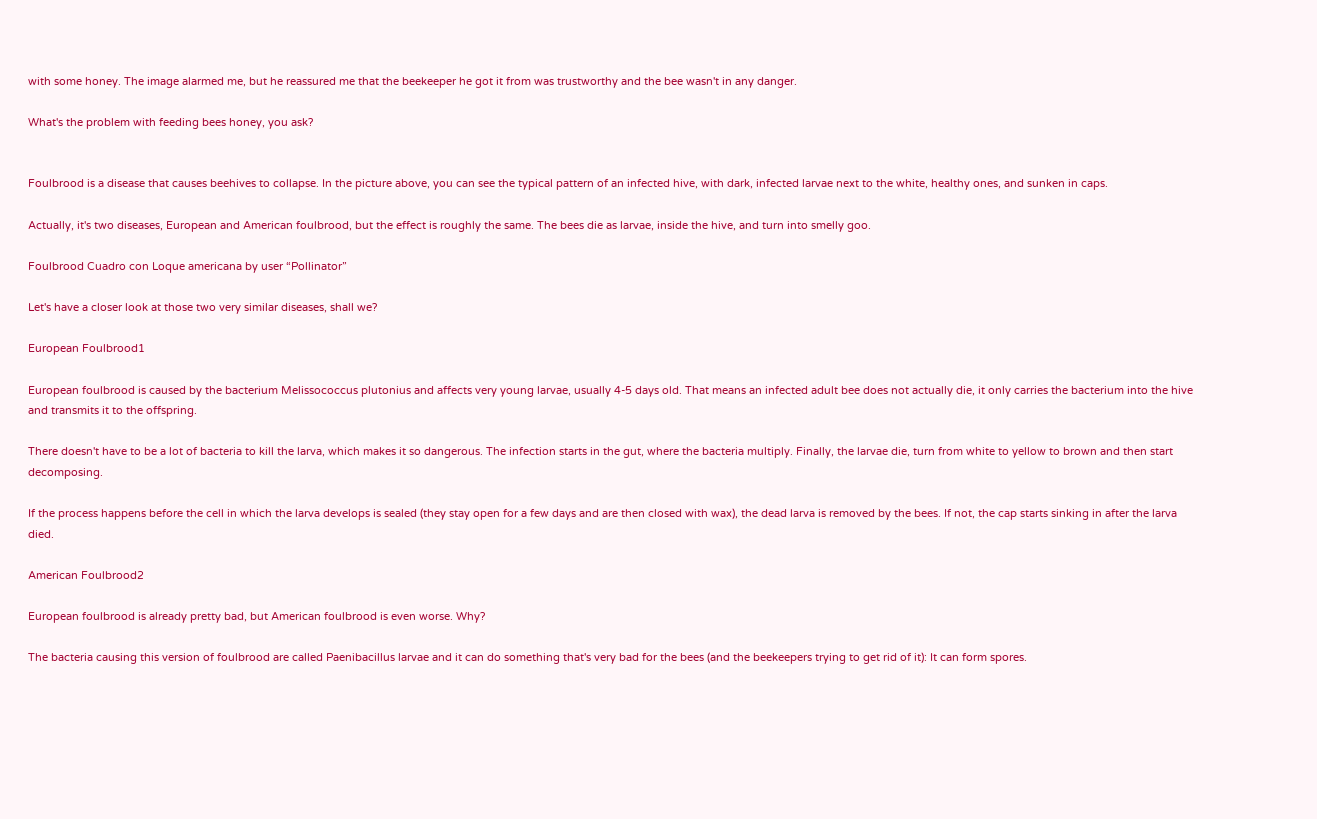with some honey. The image alarmed me, but he reassured me that the beekeeper he got it from was trustworthy and the bee wasn't in any danger.

What's the problem with feeding bees honey, you ask?


Foulbrood is a disease that causes beehives to collapse. In the picture above, you can see the typical pattern of an infected hive, with dark, infected larvae next to the white, healthy ones, and sunken in caps.

Actually, it's two diseases, European and American foulbrood, but the effect is roughly the same. The bees die as larvae, inside the hive, and turn into smelly goo.

Foulbrood Cuadro con Loque americana by user “Pollinator”

Let's have a closer look at those two very similar diseases, shall we?

European Foulbrood1

European foulbrood is caused by the bacterium Melissococcus plutonius and affects very young larvae, usually 4-5 days old. That means an infected adult bee does not actually die, it only carries the bacterium into the hive and transmits it to the offspring.

There doesn't have to be a lot of bacteria to kill the larva, which makes it so dangerous. The infection starts in the gut, where the bacteria multiply. Finally, the larvae die, turn from white to yellow to brown and then start decomposing.

If the process happens before the cell in which the larva develops is sealed (they stay open for a few days and are then closed with wax), the dead larva is removed by the bees. If not, the cap starts sinking in after the larva died.

American Foulbrood2

European foulbrood is already pretty bad, but American foulbrood is even worse. Why?

The bacteria causing this version of foulbrood are called Paenibacillus larvae and it can do something that's very bad for the bees (and the beekeepers trying to get rid of it): It can form spores.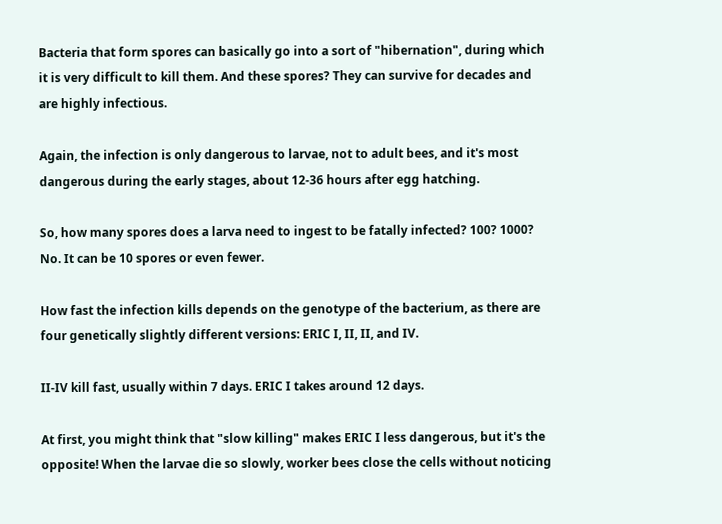Bacteria that form spores can basically go into a sort of "hibernation", during which it is very difficult to kill them. And these spores? They can survive for decades and are highly infectious.

Again, the infection is only dangerous to larvae, not to adult bees, and it's most dangerous during the early stages, about 12-36 hours after egg hatching.

So, how many spores does a larva need to ingest to be fatally infected? 100? 1000? No. It can be 10 spores or even fewer.

How fast the infection kills depends on the genotype of the bacterium, as there are four genetically slightly different versions: ERIC I, II, II, and IV.

II-IV kill fast, usually within 7 days. ERIC I takes around 12 days.

At first, you might think that "slow killing" makes ERIC I less dangerous, but it's the opposite! When the larvae die so slowly, worker bees close the cells without noticing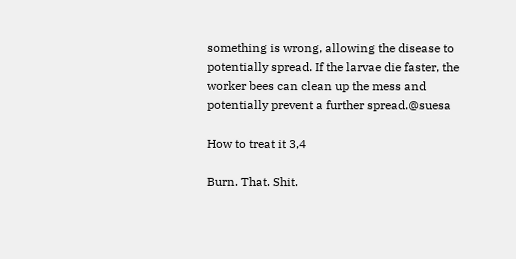something is wrong, allowing the disease to potentially spread. If the larvae die faster, the worker bees can clean up the mess and potentially prevent a further spread.@suesa

How to treat it 3,4

Burn. That. Shit.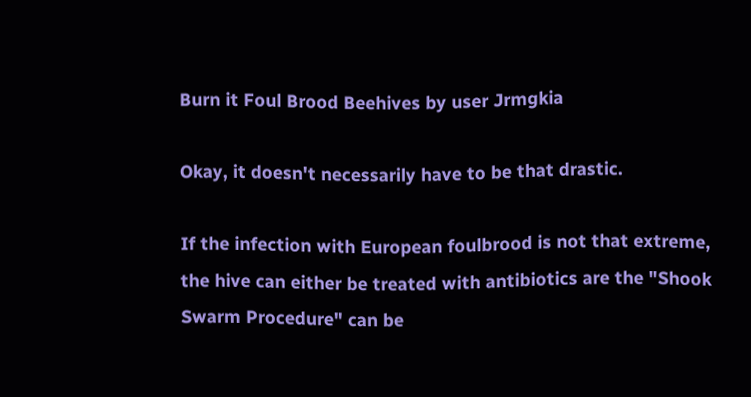Burn it Foul Brood Beehives by user Jrmgkia

Okay, it doesn't necessarily have to be that drastic.

If the infection with European foulbrood is not that extreme, the hive can either be treated with antibiotics are the "Shook Swarm Procedure" can be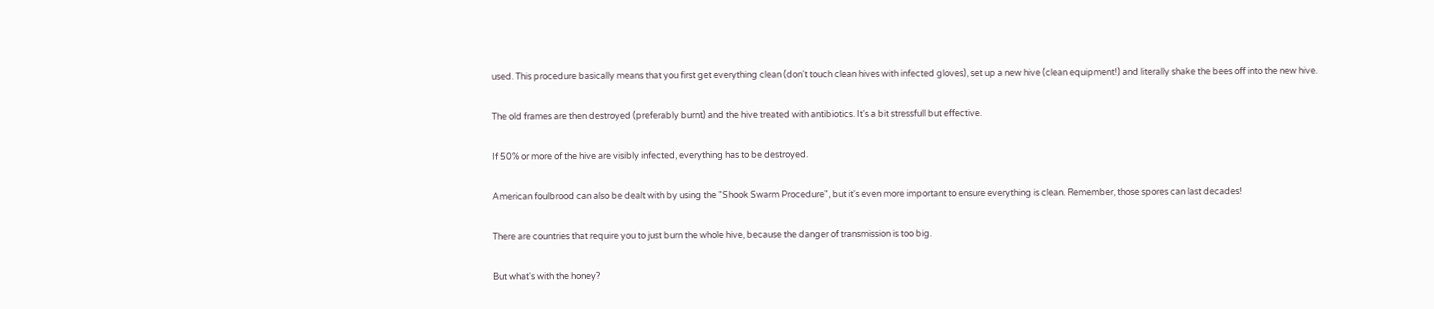used. This procedure basically means that you first get everything clean (don't touch clean hives with infected gloves), set up a new hive (clean equipment!) and literally shake the bees off into the new hive.

The old frames are then destroyed (preferably burnt) and the hive treated with antibiotics. It's a bit stressfull but effective.

If 50% or more of the hive are visibly infected, everything has to be destroyed.

American foulbrood can also be dealt with by using the "Shook Swarm Procedure", but it's even more important to ensure everything is clean. Remember, those spores can last decades!

There are countries that require you to just burn the whole hive, because the danger of transmission is too big.

But what's with the honey?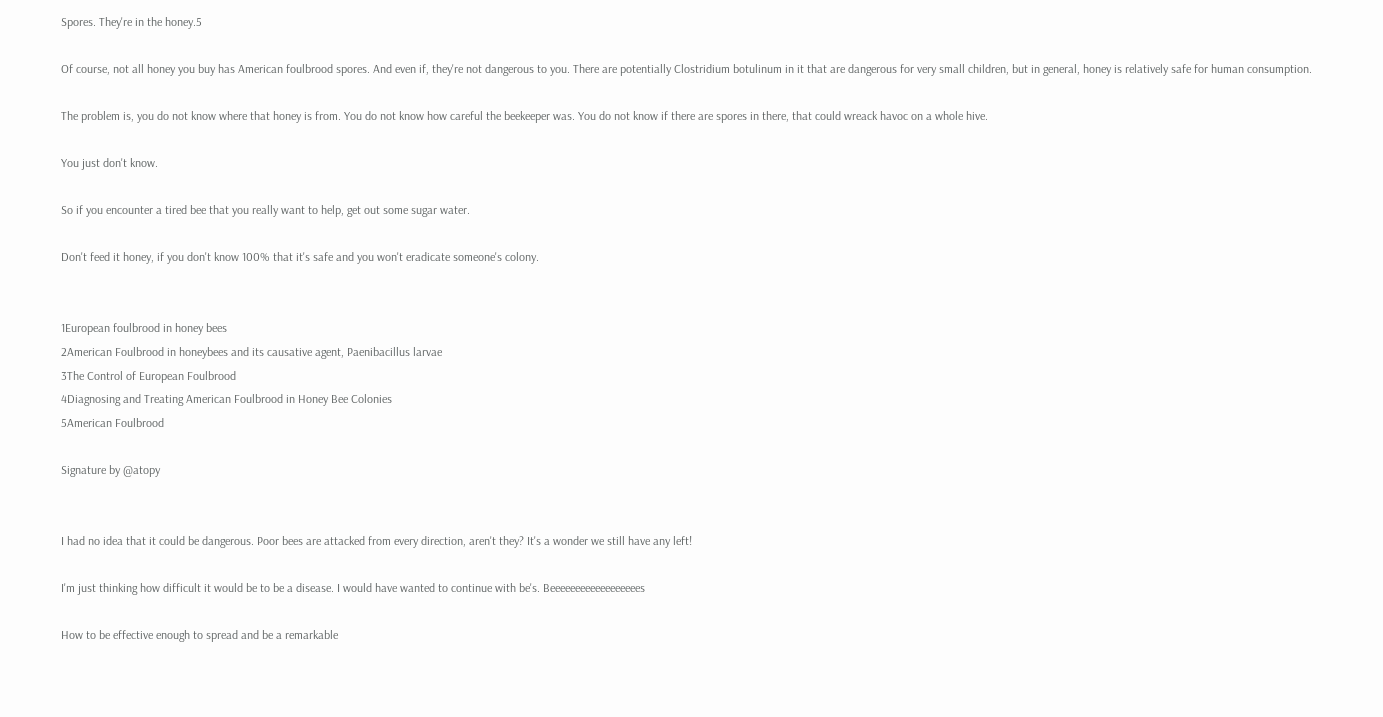Spores. They're in the honey.5

Of course, not all honey you buy has American foulbrood spores. And even if, they're not dangerous to you. There are potentially Clostridium botulinum in it that are dangerous for very small children, but in general, honey is relatively safe for human consumption.

The problem is, you do not know where that honey is from. You do not know how careful the beekeeper was. You do not know if there are spores in there, that could wreack havoc on a whole hive.

You just don't know.

So if you encounter a tired bee that you really want to help, get out some sugar water.

Don't feed it honey, if you don't know 100% that it's safe and you won't eradicate someone's colony.


1European foulbrood in honey bees
2American Foulbrood in honeybees and its causative agent, Paenibacillus larvae
3The Control of European Foulbrood
4Diagnosing and Treating American Foulbrood in Honey Bee Colonies
5American Foulbrood

Signature by @atopy


I had no idea that it could be dangerous. Poor bees are attacked from every direction, aren't they? It's a wonder we still have any left!

I'm just thinking how difficult it would be to be a disease. I would have wanted to continue with be's. Beeeeeeeeeeeeeeeeees

How to be effective enough to spread and be a remarkable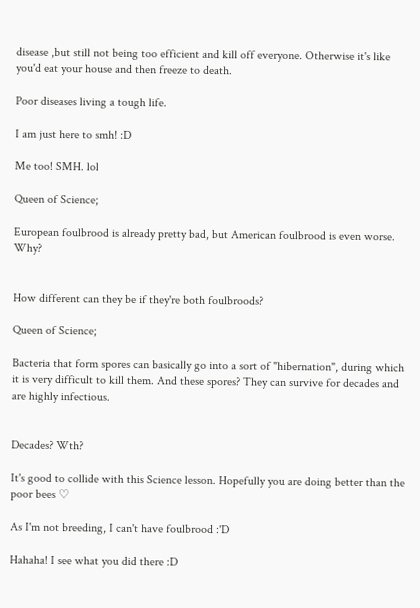disease ,but still not being too efficient and kill off everyone. Otherwise it's like you'd eat your house and then freeze to death.

Poor diseases living a tough life.

I am just here to smh! :D

Me too! SMH. lol

Queen of Science;

European foulbrood is already pretty bad, but American foulbrood is even worse. Why?


How different can they be if they're both foulbroods?

Queen of Science;

Bacteria that form spores can basically go into a sort of "hibernation", during which it is very difficult to kill them. And these spores? They can survive for decades and are highly infectious.


Decades? Wth?

It's good to collide with this Science lesson. Hopefully you are doing better than the poor bees ♡

As I'm not breeding, I can't have foulbrood :'D

Hahaha! I see what you did there :D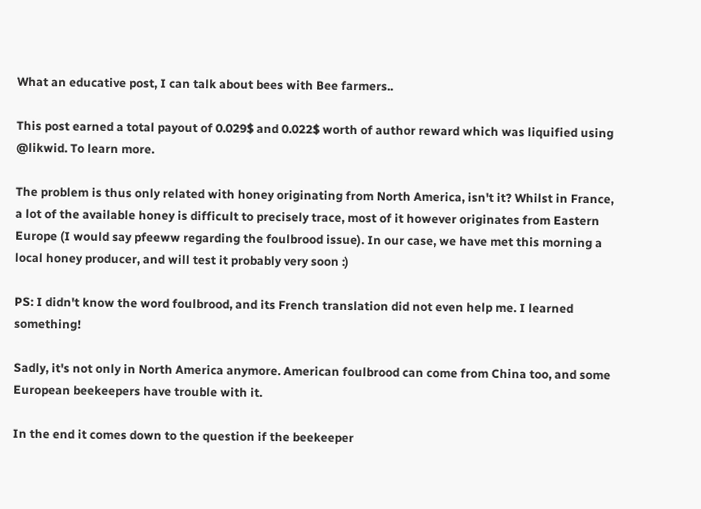What an educative post, I can talk about bees with Bee farmers..

This post earned a total payout of 0.029$ and 0.022$ worth of author reward which was liquified using @likwid. To learn more.

The problem is thus only related with honey originating from North America, isn't it? Whilst in France, a lot of the available honey is difficult to precisely trace, most of it however originates from Eastern Europe (I would say pfeeww regarding the foulbrood issue). In our case, we have met this morning a local honey producer, and will test it probably very soon :)

PS: I didn't know the word foulbrood, and its French translation did not even help me. I learned something!

Sadly, it's not only in North America anymore. American foulbrood can come from China too, and some European beekeepers have trouble with it.

In the end it comes down to the question if the beekeeper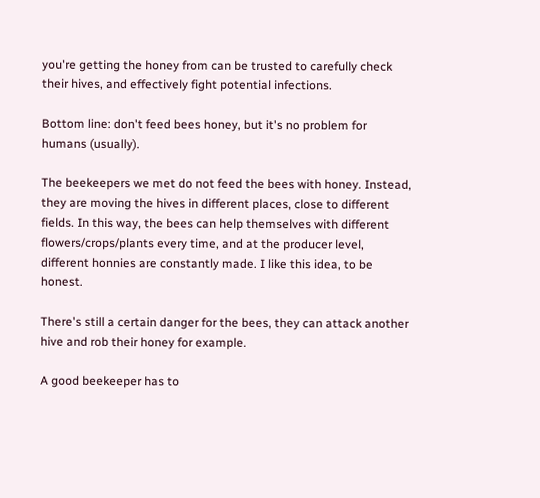you're getting the honey from can be trusted to carefully check their hives, and effectively fight potential infections.

Bottom line: don't feed bees honey, but it's no problem for humans (usually).

The beekeepers we met do not feed the bees with honey. Instead, they are moving the hives in different places, close to different fields. In this way, the bees can help themselves with different flowers/crops/plants every time, and at the producer level, different honnies are constantly made. I like this idea, to be honest.

There's still a certain danger for the bees, they can attack another hive and rob their honey for example.

A good beekeeper has to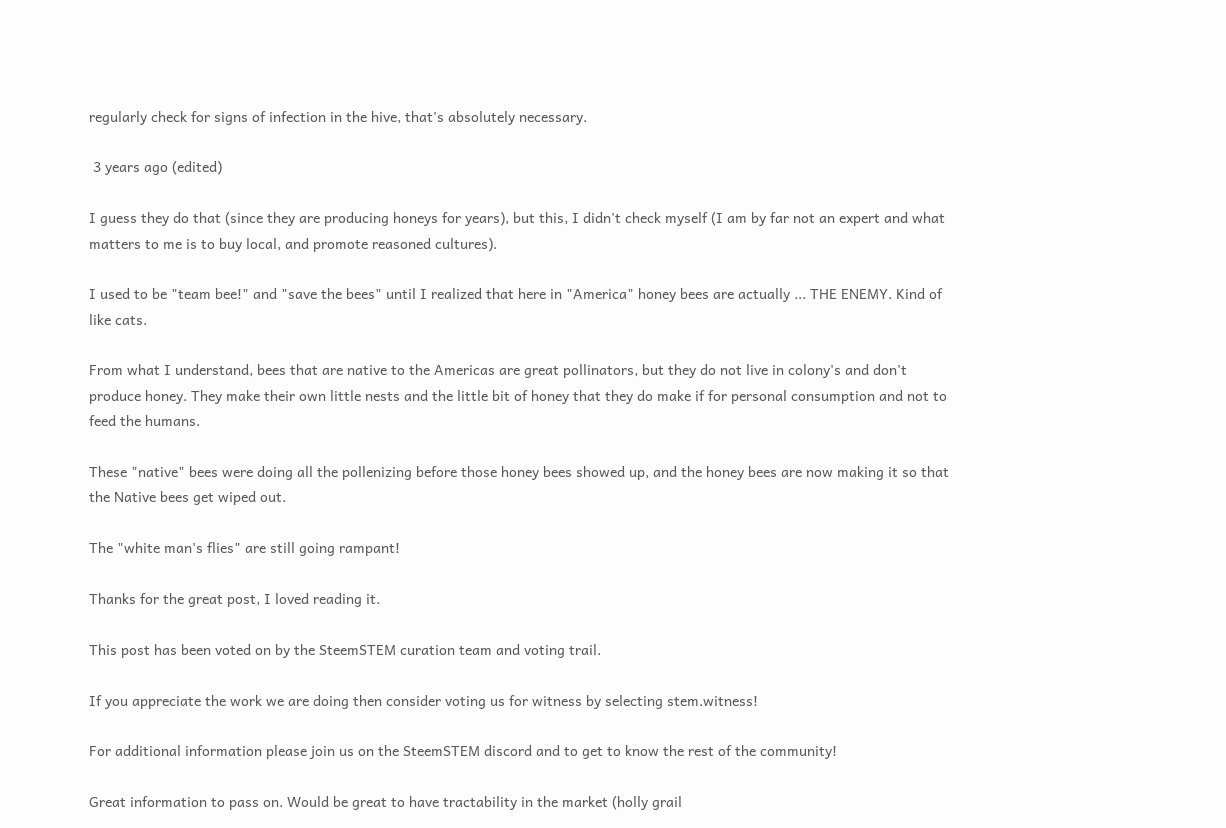regularly check for signs of infection in the hive, that's absolutely necessary.

 3 years ago (edited)

I guess they do that (since they are producing honeys for years), but this, I didn't check myself (I am by far not an expert and what matters to me is to buy local, and promote reasoned cultures).

I used to be "team bee!" and "save the bees" until I realized that here in "America" honey bees are actually ... THE ENEMY. Kind of like cats.

From what I understand, bees that are native to the Americas are great pollinators, but they do not live in colony's and don't produce honey. They make their own little nests and the little bit of honey that they do make if for personal consumption and not to feed the humans.

These "native" bees were doing all the pollenizing before those honey bees showed up, and the honey bees are now making it so that the Native bees get wiped out.

The "white man's flies" are still going rampant!

Thanks for the great post, I loved reading it.

This post has been voted on by the SteemSTEM curation team and voting trail.

If you appreciate the work we are doing then consider voting us for witness by selecting stem.witness!

For additional information please join us on the SteemSTEM discord and to get to know the rest of the community!

Great information to pass on. Would be great to have tractability in the market (holly grail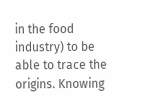in the food industry) to be able to trace the origins. Knowing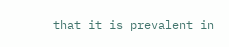that it is prevalent in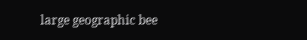large geographic bee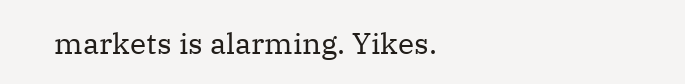markets is alarming. Yikes.